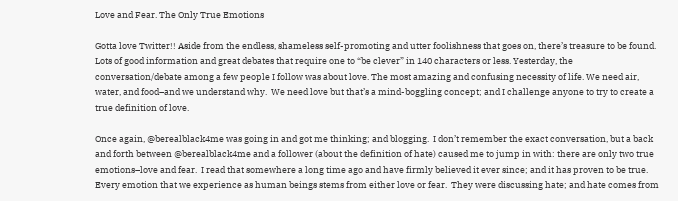Love and Fear. The Only True Emotions

Gotta love Twitter!! Aside from the endless, shameless self-promoting and utter foolishness that goes on, there’s treasure to be found.  Lots of good information and great debates that require one to “be clever” in 140 characters or less. Yesterday, the conversation/debate among a few people I follow was about love. The most amazing and confusing necessity of life. We need air, water, and food–and we understand why.  We need love but that’s a mind-boggling concept; and I challenge anyone to try to create a true definition of love.

Once again, @berealblack4me was going in and got me thinking; and blogging.  I don’t remember the exact conversation, but a back and forth between @berealblack4me and a follower (about the definition of hate) caused me to jump in with: there are only two true emotions–love and fear.  I read that somewhere a long time ago and have firmly believed it ever since; and it has proven to be true.  Every emotion that we experience as human beings stems from either love or fear.  They were discussing hate; and hate comes from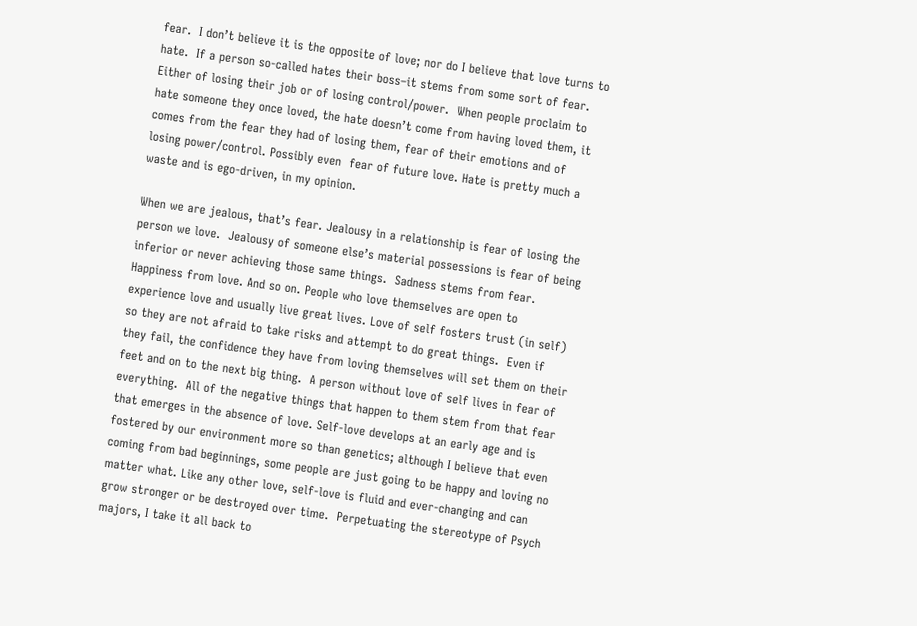fear.  I don’t believe it is the opposite of love; nor do I believe that love turns to hate.  If a person so-called hates their boss–it stems from some sort of fear.  Either of losing their job or of losing control/power.  When people proclaim to hate someone they once loved, the hate doesn’t come from having loved them, it comes from the fear they had of losing them, fear of their emotions and of losing power/control. Possibly even  fear of future love. Hate is pretty much a waste and is ego-driven, in my opinion.

When we are jealous, that’s fear. Jealousy in a relationship is fear of losing the person we love.  Jealousy of someone else’s material possessions is fear of being inferior or never achieving those same things.  Sadness stems from fear.  Happiness from love. And so on. People who love themselves are open to experience love and usually live great lives. Love of self fosters trust (in self) so they are not afraid to take risks and attempt to do great things.  Even if they fail, the confidence they have from loving themselves will set them on their feet and on to the next big thing.  A person without love of self lives in fear of everything.  All of the negative things that happen to them stem from that fear that emerges in the absence of love. Self-love develops at an early age and is fostered by our environment more so than genetics; although I believe that even coming from bad beginnings, some people are just going to be happy and loving no matter what. Like any other love, self-love is fluid and ever-changing and can grow stronger or be destroyed over time.  Perpetuating the stereotype of Psych majors, I take it all back to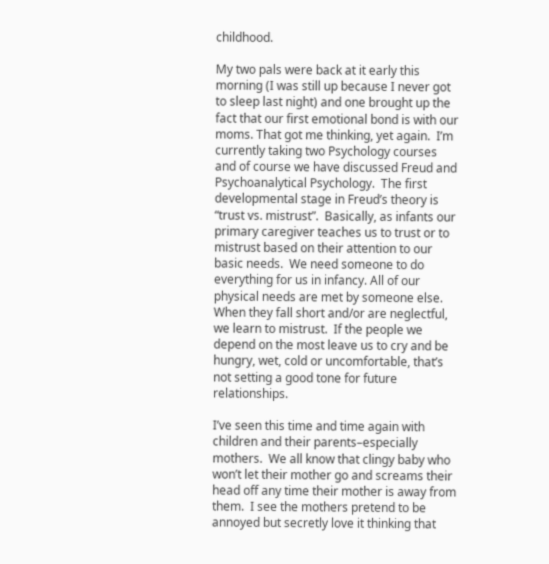childhood.

My two pals were back at it early this morning (I was still up because I never got to sleep last night) and one brought up the fact that our first emotional bond is with our moms. That got me thinking, yet again.  I’m currently taking two Psychology courses and of course we have discussed Freud and Psychoanalytical Psychology.  The first developmental stage in Freud’s theory is “trust vs. mistrust”.  Basically, as infants our primary caregiver teaches us to trust or to mistrust based on their attention to our basic needs.  We need someone to do everything for us in infancy. All of our physical needs are met by someone else.  When they fall short and/or are neglectful, we learn to mistrust.  If the people we depend on the most leave us to cry and be hungry, wet, cold or uncomfortable, that’s not setting a good tone for future relationships.

I’ve seen this time and time again with children and their parents–especially mothers.  We all know that clingy baby who won’t let their mother go and screams their head off any time their mother is away from them.  I see the mothers pretend to be annoyed but secretly love it thinking that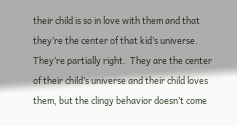their child is so in love with them and that they’re the center of that kid’s universe.  They’re partially right.  They are the center of their child’s universe and their child loves them, but the clingy behavior doesn’t come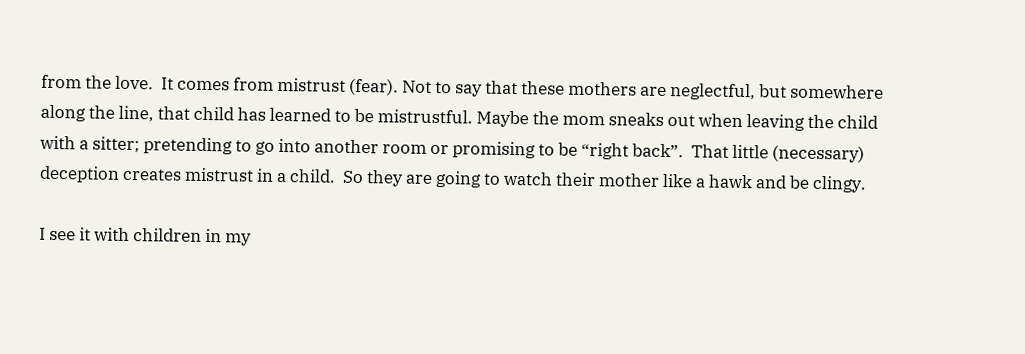from the love.  It comes from mistrust (fear). Not to say that these mothers are neglectful, but somewhere along the line, that child has learned to be mistrustful. Maybe the mom sneaks out when leaving the child with a sitter; pretending to go into another room or promising to be “right back”.  That little (necessary) deception creates mistrust in a child.  So they are going to watch their mother like a hawk and be clingy.

I see it with children in my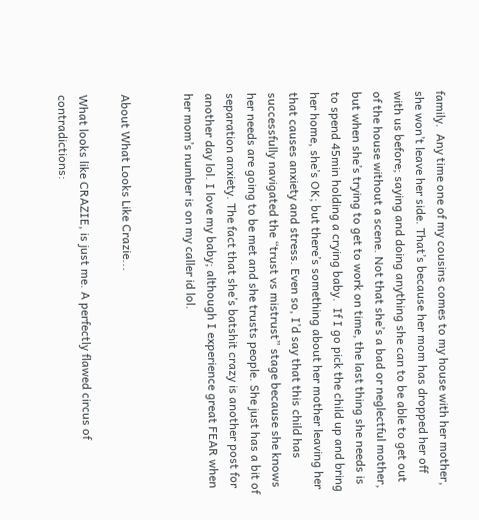family.  Any time one of my cousins comes to my house with her mother, she won’t leave her side. That’s because her mom has dropped her off with us before; saying and doing anything she can to be able to get out of the house without a scene. Not that she’s a bad or neglectful mother, but when she’s trying to get to work on time, the last thing she needs is to spend 45min holding a crying baby.  If I go pick the child up and bring her home, she’s OK; but there’s something about her mother leaving her that causes anxiety and stress. Even so, I’d say that this child has successfully navigated the “trust vs mistrust” stage because she knows her needs are going to be met and she trusts people. She just has a bit of separation anxiety. The fact that she’s batshit crazy is another post for another day lol. I love my baby; although I experience great FEAR when her mom’s number is on my caller id lol.


About What Looks Like Crazie...

What looks like CRAZIE, is just me. A perfectly flawed circus of contradictions: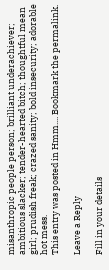misanthropic people person; brilliant underachiever; ambitious slacker; tender-hearted bitch; thoughtful mean girl; prudish freak; crazed sanity; bold insecurity; adorable hot mess.
This entry was posted in Hmm.... Bookmark the permalink.

Leave a Reply

Fill in your details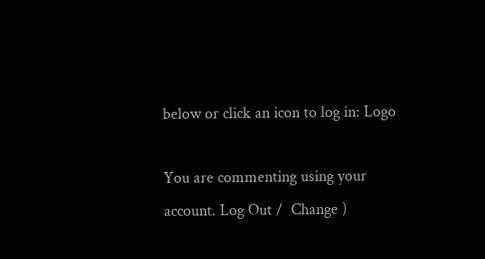below or click an icon to log in: Logo

You are commenting using your account. Log Out /  Change )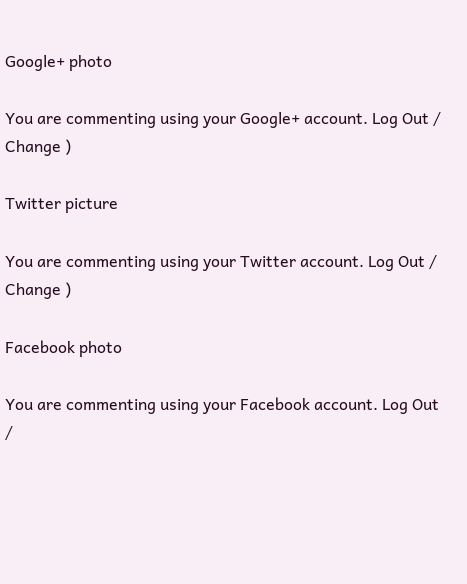Google+ photo

You are commenting using your Google+ account. Log Out /  Change )

Twitter picture

You are commenting using your Twitter account. Log Out /  Change )

Facebook photo

You are commenting using your Facebook account. Log Out /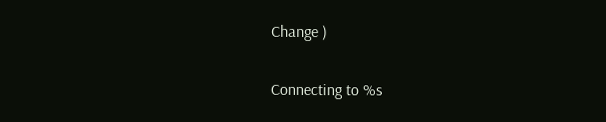Change )


Connecting to %s